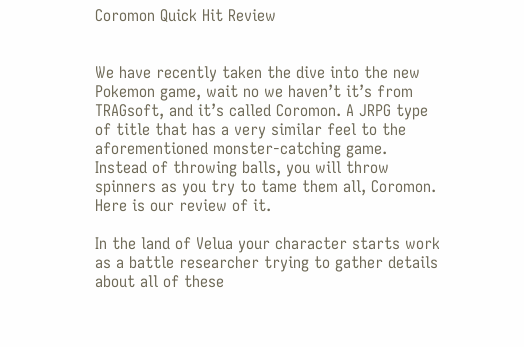Coromon Quick Hit Review


We have recently taken the dive into the new Pokemon game, wait no we haven’t it’s from TRAGsoft, and it’s called Coromon. A JRPG type of title that has a very similar feel to the aforementioned monster-catching game. Instead of throwing balls, you will throw spinners as you try to tame them all, Coromon. Here is our review of it.

In the land of Velua your character starts work as a battle researcher trying to gather details about all of these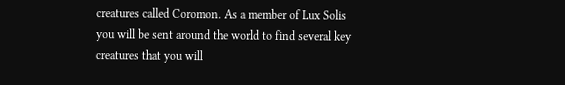creatures called Coromon. As a member of Lux Solis you will be sent around the world to find several key creatures that you will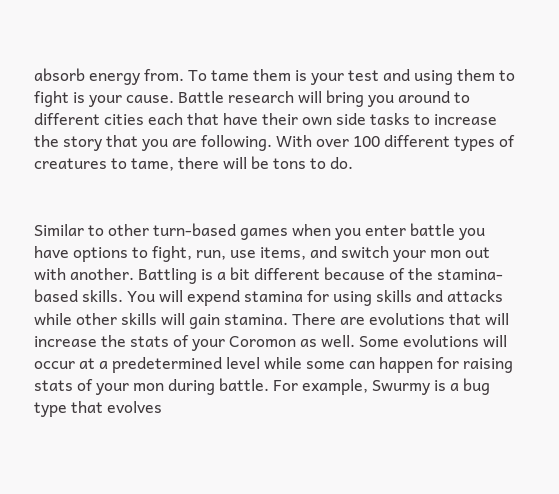absorb energy from. To tame them is your test and using them to fight is your cause. Battle research will bring you around to different cities each that have their own side tasks to increase the story that you are following. With over 100 different types of creatures to tame, there will be tons to do.


Similar to other turn-based games when you enter battle you have options to fight, run, use items, and switch your mon out with another. Battling is a bit different because of the stamina-based skills. You will expend stamina for using skills and attacks while other skills will gain stamina. There are evolutions that will increase the stats of your Coromon as well. Some evolutions will occur at a predetermined level while some can happen for raising stats of your mon during battle. For example, Swurmy is a bug type that evolves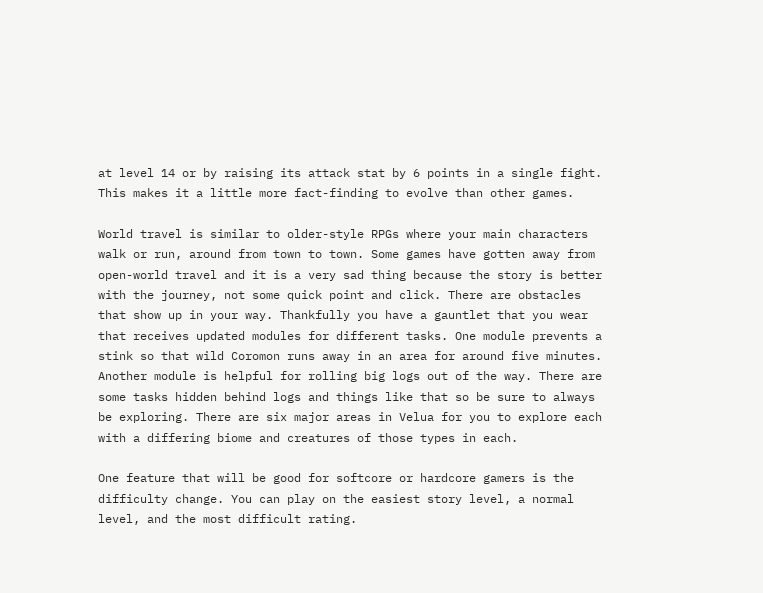at level 14 or by raising its attack stat by 6 points in a single fight. This makes it a little more fact-finding to evolve than other games.

World travel is similar to older-style RPGs where your main characters walk or run, around from town to town. Some games have gotten away from open-world travel and it is a very sad thing because the story is better with the journey, not some quick point and click. There are obstacles that show up in your way. Thankfully you have a gauntlet that you wear that receives updated modules for different tasks. One module prevents a stink so that wild Coromon runs away in an area for around five minutes. Another module is helpful for rolling big logs out of the way. There are some tasks hidden behind logs and things like that so be sure to always be exploring. There are six major areas in Velua for you to explore each with a differing biome and creatures of those types in each.

One feature that will be good for softcore or hardcore gamers is the difficulty change. You can play on the easiest story level, a normal level, and the most difficult rating.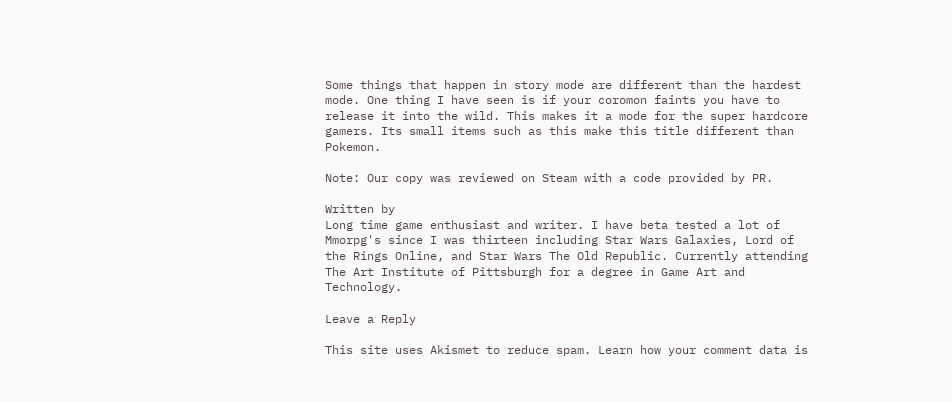Some things that happen in story mode are different than the hardest mode. One thing I have seen is if your coromon faints you have to release it into the wild. This makes it a mode for the super hardcore gamers. Its small items such as this make this title different than Pokemon.

Note: Our copy was reviewed on Steam with a code provided by PR.

Written by
Long time game enthusiast and writer. I have beta tested a lot of Mmorpg's since I was thirteen including Star Wars Galaxies, Lord of the Rings Online, and Star Wars The Old Republic. Currently attending The Art Institute of Pittsburgh for a degree in Game Art and Technology.

Leave a Reply

This site uses Akismet to reduce spam. Learn how your comment data is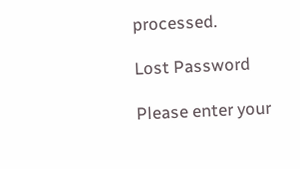processed.

Lost Password

Please enter your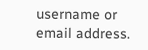username or email address.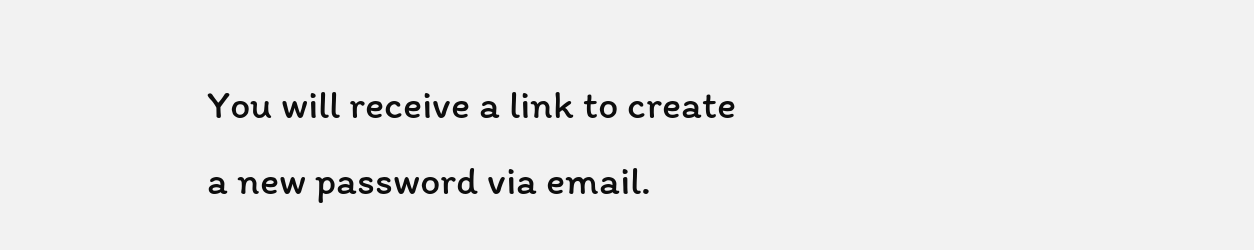You will receive a link to create a new password via email.